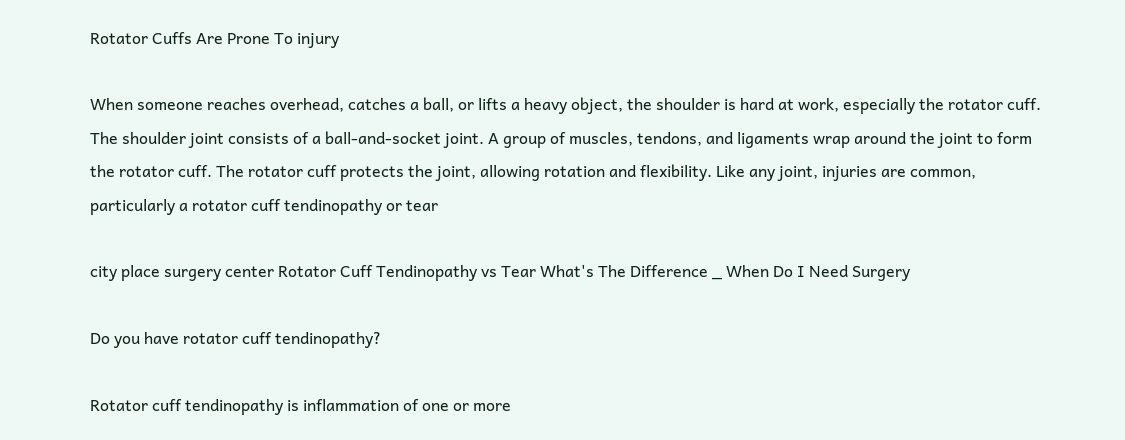Rotator Cuffs Are Prone To injury

When someone reaches overhead, catches a ball, or lifts a heavy object, the shoulder is hard at work, especially the rotator cuff. The shoulder joint consists of a ball-and-socket joint. A group of muscles, tendons, and ligaments wrap around the joint to form the rotator cuff. The rotator cuff protects the joint, allowing rotation and flexibility. Like any joint, injuries are common, particularly a rotator cuff tendinopathy or tear

city place surgery center Rotator Cuff Tendinopathy vs Tear What's The Difference _ When Do I Need Surgery

Do you have rotator cuff tendinopathy?

Rotator cuff tendinopathy is inflammation of one or more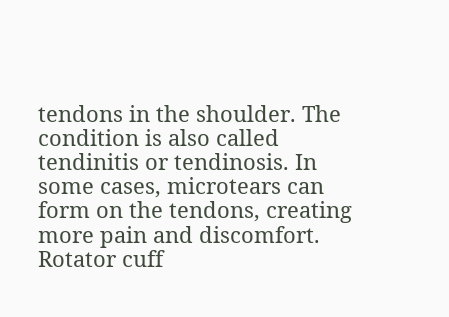tendons in the shoulder. The condition is also called tendinitis or tendinosis. In some cases, microtears can form on the tendons, creating more pain and discomfort. Rotator cuff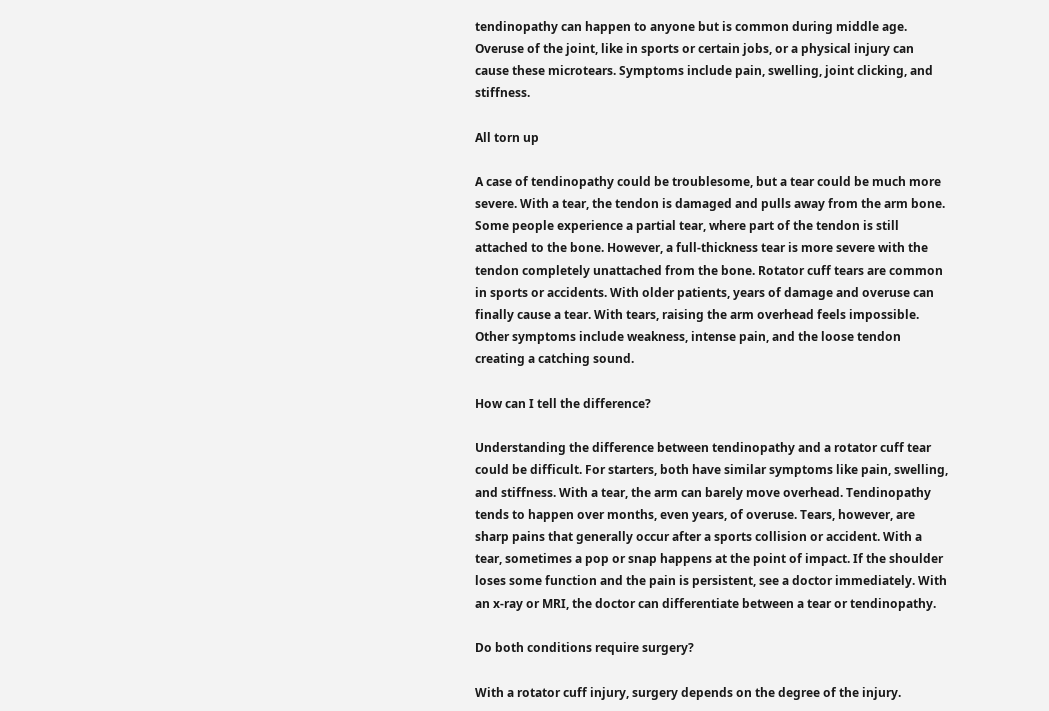tendinopathy can happen to anyone but is common during middle age. Overuse of the joint, like in sports or certain jobs, or a physical injury can cause these microtears. Symptoms include pain, swelling, joint clicking, and stiffness.

All torn up

A case of tendinopathy could be troublesome, but a tear could be much more severe. With a tear, the tendon is damaged and pulls away from the arm bone. Some people experience a partial tear, where part of the tendon is still attached to the bone. However, a full-thickness tear is more severe with the tendon completely unattached from the bone. Rotator cuff tears are common in sports or accidents. With older patients, years of damage and overuse can finally cause a tear. With tears, raising the arm overhead feels impossible. Other symptoms include weakness, intense pain, and the loose tendon creating a catching sound.

How can I tell the difference?

Understanding the difference between tendinopathy and a rotator cuff tear could be difficult. For starters, both have similar symptoms like pain, swelling, and stiffness. With a tear, the arm can barely move overhead. Tendinopathy tends to happen over months, even years, of overuse. Tears, however, are sharp pains that generally occur after a sports collision or accident. With a tear, sometimes a pop or snap happens at the point of impact. If the shoulder loses some function and the pain is persistent, see a doctor immediately. With an x-ray or MRI, the doctor can differentiate between a tear or tendinopathy.

Do both conditions require surgery?

With a rotator cuff injury, surgery depends on the degree of the injury.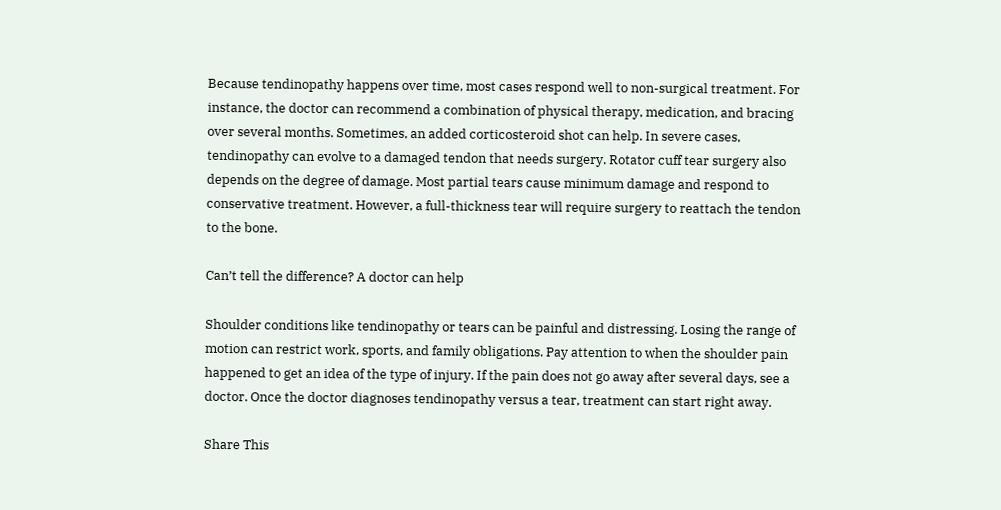Because tendinopathy happens over time, most cases respond well to non-surgical treatment. For instance, the doctor can recommend a combination of physical therapy, medication, and bracing over several months. Sometimes, an added corticosteroid shot can help. In severe cases, tendinopathy can evolve to a damaged tendon that needs surgery. Rotator cuff tear surgery also depends on the degree of damage. Most partial tears cause minimum damage and respond to conservative treatment. However, a full-thickness tear will require surgery to reattach the tendon to the bone.

Can’t tell the difference? A doctor can help

Shoulder conditions like tendinopathy or tears can be painful and distressing. Losing the range of motion can restrict work, sports, and family obligations. Pay attention to when the shoulder pain happened to get an idea of the type of injury. If the pain does not go away after several days, see a doctor. Once the doctor diagnoses tendinopathy versus a tear, treatment can start right away.

Share This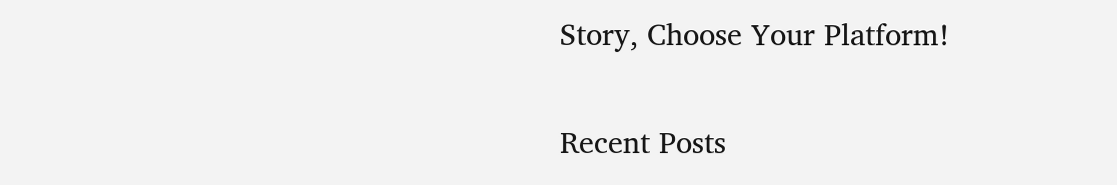Story, Choose Your Platform!

Recent Posts